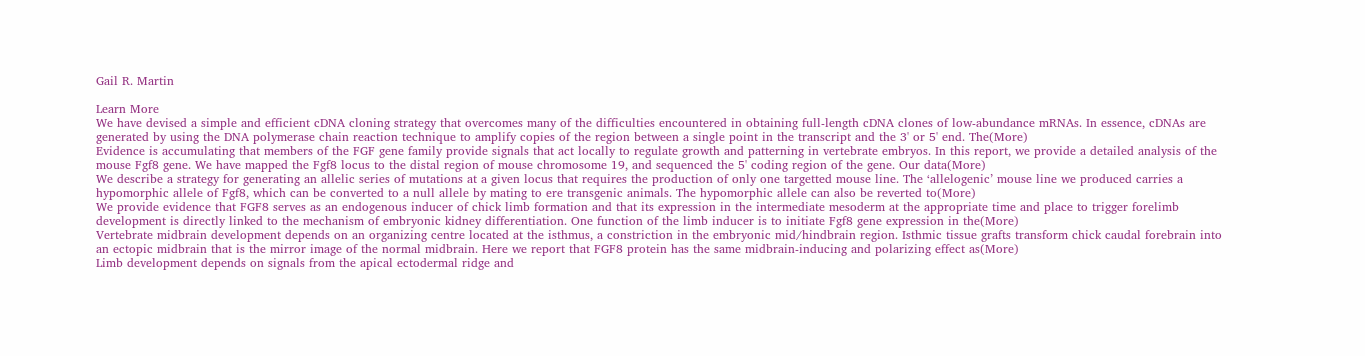Gail R. Martin

Learn More
We have devised a simple and efficient cDNA cloning strategy that overcomes many of the difficulties encountered in obtaining full-length cDNA clones of low-abundance mRNAs. In essence, cDNAs are generated by using the DNA polymerase chain reaction technique to amplify copies of the region between a single point in the transcript and the 3' or 5' end. The(More)
Evidence is accumulating that members of the FGF gene family provide signals that act locally to regulate growth and patterning in vertebrate embryos. In this report, we provide a detailed analysis of the mouse Fgf8 gene. We have mapped the Fgf8 locus to the distal region of mouse chromosome 19, and sequenced the 5' coding region of the gene. Our data(More)
We describe a strategy for generating an allelic series of mutations at a given locus that requires the production of only one targetted mouse line. The ‘allelogenic’ mouse line we produced carries a hypomorphic allele of Fgf8, which can be converted to a null allele by mating to ere transgenic animals. The hypomorphic allele can also be reverted to(More)
We provide evidence that FGF8 serves as an endogenous inducer of chick limb formation and that its expression in the intermediate mesoderm at the appropriate time and place to trigger forelimb development is directly linked to the mechanism of embryonic kidney differentiation. One function of the limb inducer is to initiate Fgf8 gene expression in the(More)
Vertebrate midbrain development depends on an organizing centre located at the isthmus, a constriction in the embryonic mid/hindbrain region. Isthmic tissue grafts transform chick caudal forebrain into an ectopic midbrain that is the mirror image of the normal midbrain. Here we report that FGF8 protein has the same midbrain-inducing and polarizing effect as(More)
Limb development depends on signals from the apical ectodermal ridge and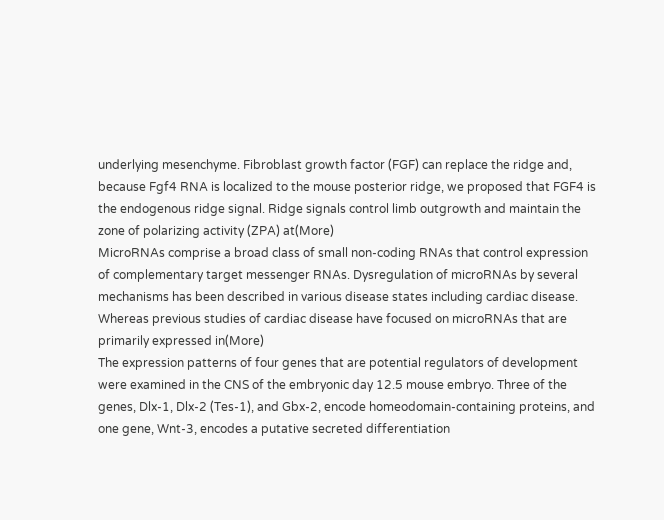underlying mesenchyme. Fibroblast growth factor (FGF) can replace the ridge and, because Fgf4 RNA is localized to the mouse posterior ridge, we proposed that FGF4 is the endogenous ridge signal. Ridge signals control limb outgrowth and maintain the zone of polarizing activity (ZPA) at(More)
MicroRNAs comprise a broad class of small non-coding RNAs that control expression of complementary target messenger RNAs. Dysregulation of microRNAs by several mechanisms has been described in various disease states including cardiac disease. Whereas previous studies of cardiac disease have focused on microRNAs that are primarily expressed in(More)
The expression patterns of four genes that are potential regulators of development were examined in the CNS of the embryonic day 12.5 mouse embryo. Three of the genes, Dlx-1, Dlx-2 (Tes-1), and Gbx-2, encode homeodomain-containing proteins, and one gene, Wnt-3, encodes a putative secreted differentiation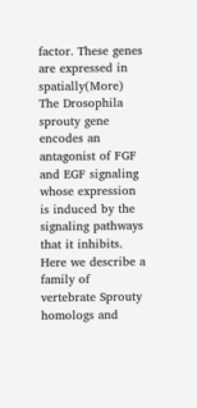factor. These genes are expressed in spatially(More)
The Drosophila sprouty gene encodes an antagonist of FGF and EGF signaling whose expression is induced by the signaling pathways that it inhibits. Here we describe a family of vertebrate Sprouty homologs and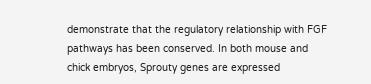demonstrate that the regulatory relationship with FGF pathways has been conserved. In both mouse and chick embryos, Sprouty genes are expressed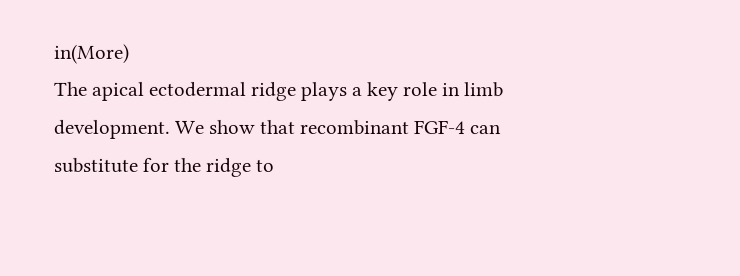in(More)
The apical ectodermal ridge plays a key role in limb development. We show that recombinant FGF-4 can substitute for the ridge to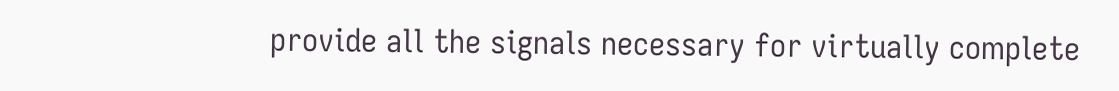provide all the signals necessary for virtually complete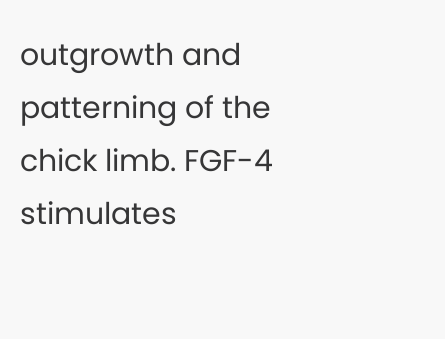outgrowth and patterning of the chick limb. FGF-4 stimulates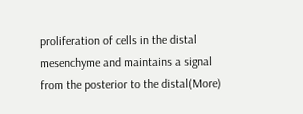proliferation of cells in the distal mesenchyme and maintains a signal from the posterior to the distal(More)